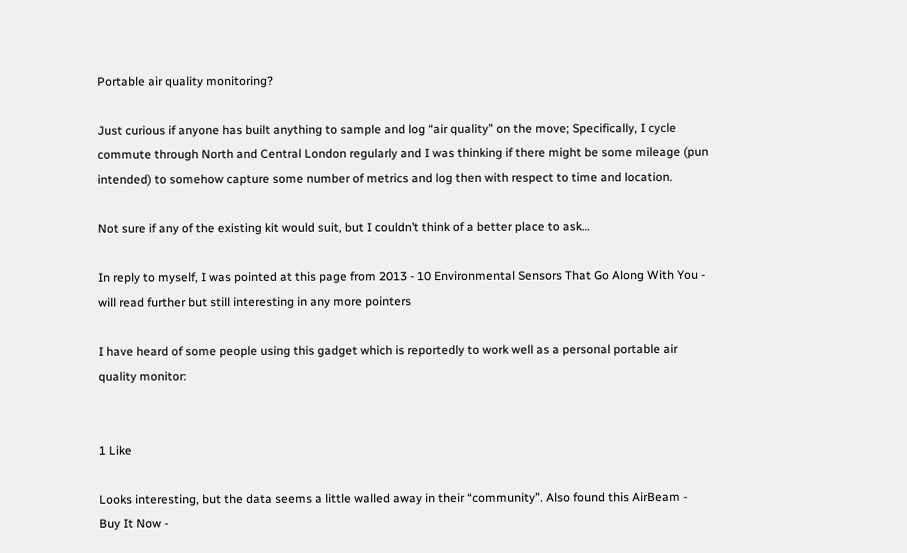Portable air quality monitoring?

Just curious if anyone has built anything to sample and log “air quality” on the move; Specifically, I cycle commute through North and Central London regularly and I was thinking if there might be some mileage (pun intended) to somehow capture some number of metrics and log then with respect to time and location.

Not sure if any of the existing kit would suit, but I couldn’t think of a better place to ask…

In reply to myself, I was pointed at this page from 2013 - 10 Environmental Sensors That Go Along With You - will read further but still interesting in any more pointers

I have heard of some people using this gadget which is reportedly to work well as a personal portable air quality monitor:


1 Like

Looks interesting, but the data seems a little walled away in their “community”. Also found this AirBeam - Buy It Now -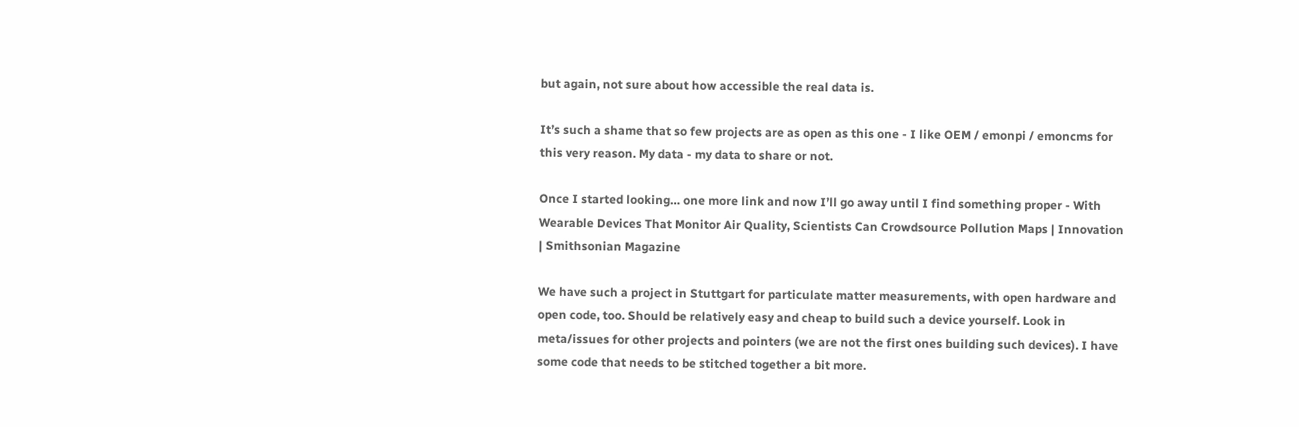but again, not sure about how accessible the real data is.

It’s such a shame that so few projects are as open as this one - I like OEM / emonpi / emoncms for this very reason. My data - my data to share or not.

Once I started looking… one more link and now I’ll go away until I find something proper - With Wearable Devices That Monitor Air Quality, Scientists Can Crowdsource Pollution Maps | Innovation | Smithsonian Magazine

We have such a project in Stuttgart for particulate matter measurements, with open hardware and open code, too. Should be relatively easy and cheap to build such a device yourself. Look in meta/issues for other projects and pointers (we are not the first ones building such devices). I have some code that needs to be stitched together a bit more.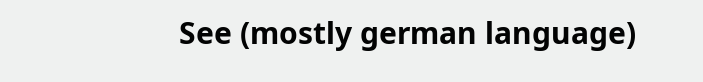See (mostly german language)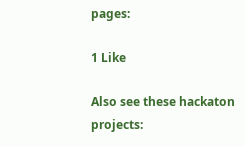pages:

1 Like

Also see these hackaton projects: